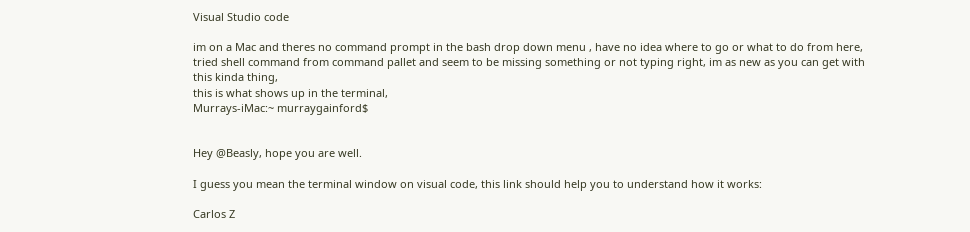Visual Studio code

im on a Mac and theres no command prompt in the bash drop down menu , have no idea where to go or what to do from here, tried shell command from command pallet and seem to be missing something or not typing right, im as new as you can get with this kinda thing,
this is what shows up in the terminal,
Murrays-iMac:~ murraygainford$


Hey @Beasly, hope you are well.

I guess you mean the terminal window on visual code, this link should help you to understand how it works:

Carlos Z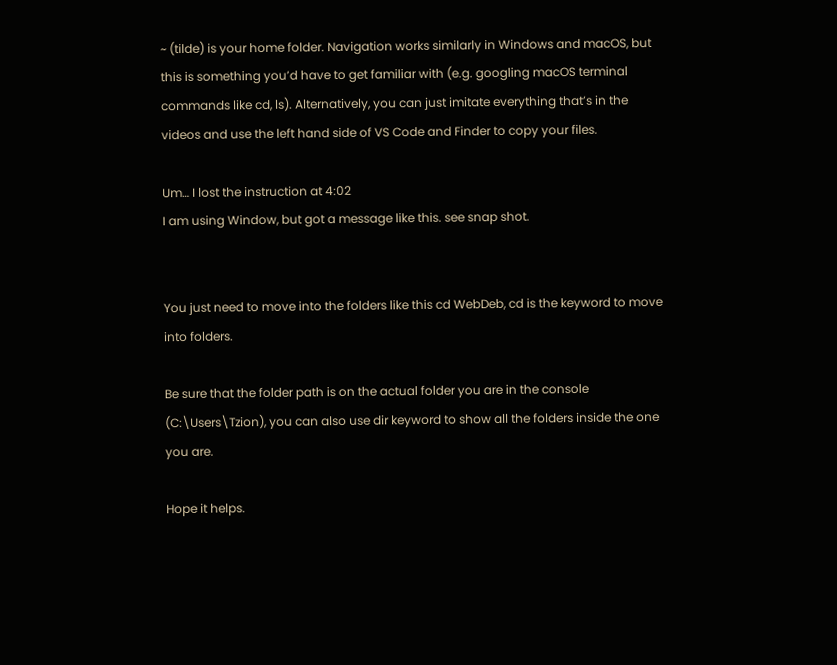~ (tilde) is your home folder. Navigation works similarly in Windows and macOS, but this is something you’d have to get familiar with (e.g. googling macOS terminal commands like cd, ls). Alternatively, you can just imitate everything that’s in the videos and use the left hand side of VS Code and Finder to copy your files.

Um… I lost the instruction at 4:02
I am using Window, but got a message like this. see snap shot.


You just need to move into the folders like this cd WebDeb, cd is the keyword to move into folders.

Be sure that the folder path is on the actual folder you are in the console (C:\Users\Tzion), you can also use dir keyword to show all the folders inside the one you are.

Hope it helps.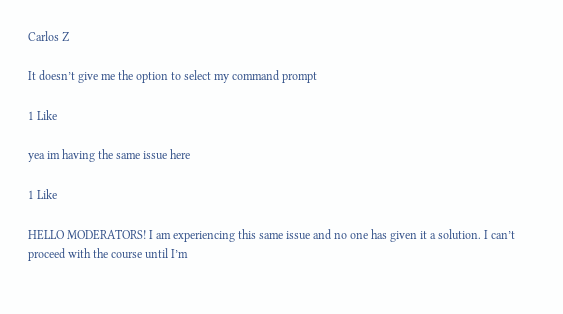Carlos Z

It doesn’t give me the option to select my command prompt

1 Like

yea im having the same issue here

1 Like

HELLO MODERATORS! I am experiencing this same issue and no one has given it a solution. I can’t proceed with the course until I’m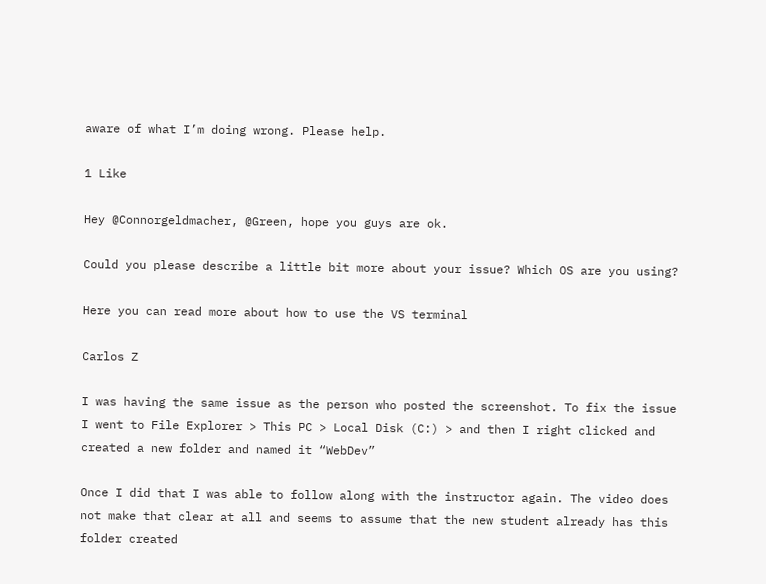aware of what I’m doing wrong. Please help.

1 Like

Hey @Connorgeldmacher, @Green, hope you guys are ok.

Could you please describe a little bit more about your issue? Which OS are you using?

Here you can read more about how to use the VS terminal

Carlos Z

I was having the same issue as the person who posted the screenshot. To fix the issue I went to File Explorer > This PC > Local Disk (C:) > and then I right clicked and created a new folder and named it “WebDev”

Once I did that I was able to follow along with the instructor again. The video does not make that clear at all and seems to assume that the new student already has this folder created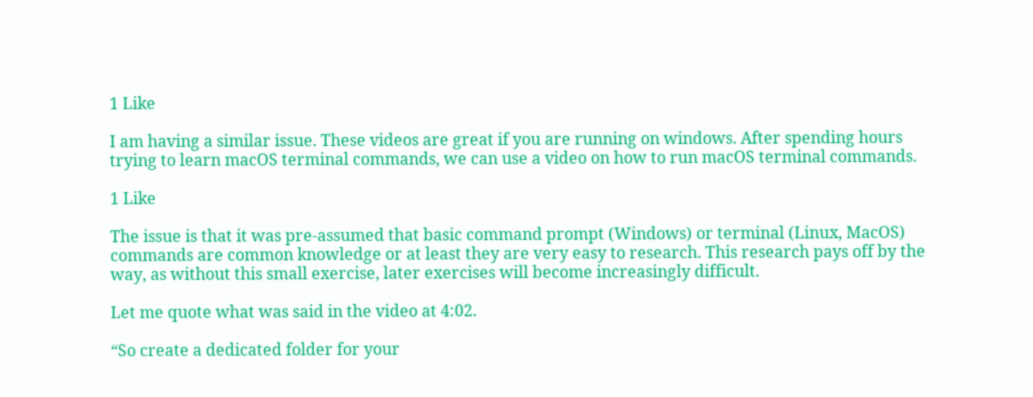1 Like

I am having a similar issue. These videos are great if you are running on windows. After spending hours trying to learn macOS terminal commands, we can use a video on how to run macOS terminal commands.

1 Like

The issue is that it was pre-assumed that basic command prompt (Windows) or terminal (Linux, MacOS) commands are common knowledge or at least they are very easy to research. This research pays off by the way, as without this small exercise, later exercises will become increasingly difficult.

Let me quote what was said in the video at 4:02.

“So create a dedicated folder for your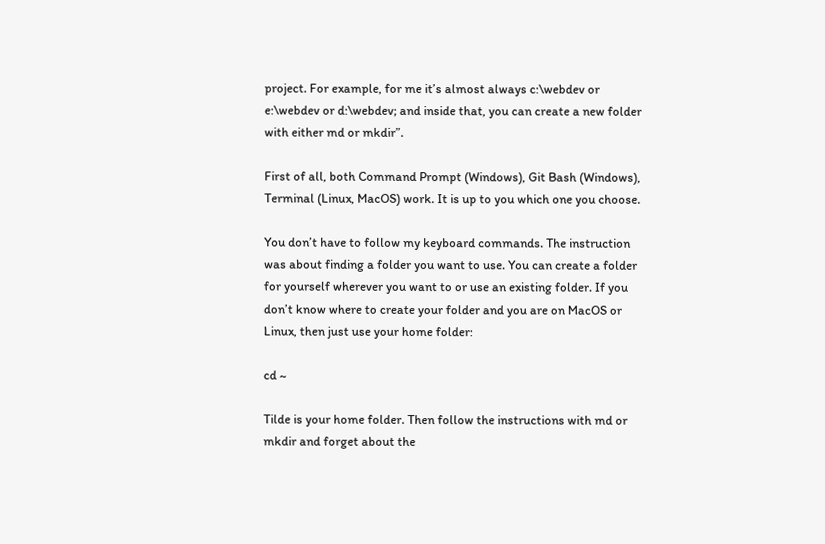project. For example, for me it’s almost always c:\webdev or e:\webdev or d:\webdev; and inside that, you can create a new folder with either md or mkdir”.

First of all, both Command Prompt (Windows), Git Bash (Windows), Terminal (Linux, MacOS) work. It is up to you which one you choose.

You don’t have to follow my keyboard commands. The instruction was about finding a folder you want to use. You can create a folder for yourself wherever you want to or use an existing folder. If you don’t know where to create your folder and you are on MacOS or Linux, then just use your home folder:

cd ~

Tilde is your home folder. Then follow the instructions with md or mkdir and forget about the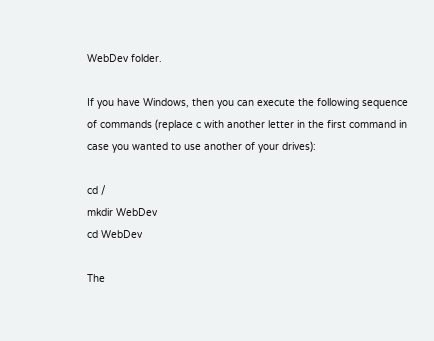WebDev folder.

If you have Windows, then you can execute the following sequence of commands (replace c with another letter in the first command in case you wanted to use another of your drives):

cd /
mkdir WebDev
cd WebDev

The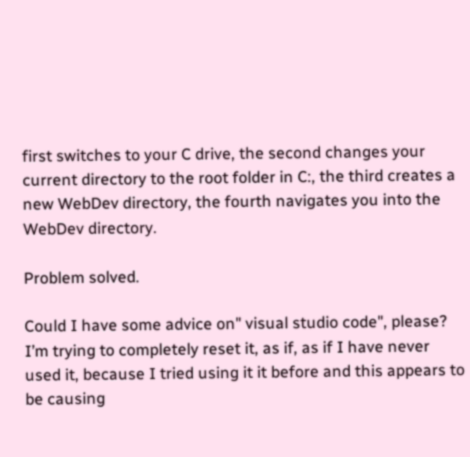first switches to your C drive, the second changes your current directory to the root folder in C:, the third creates a new WebDev directory, the fourth navigates you into the WebDev directory.

Problem solved.

Could I have some advice on" visual studio code", please? I’m trying to completely reset it, as if, as if I have never used it, because I tried using it it before and this appears to be causing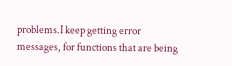problems.I keep getting error messages, for functions that are being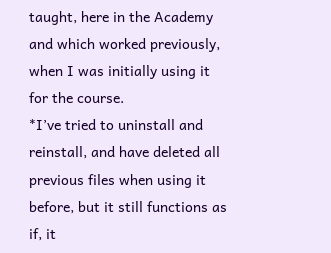taught, here in the Academy and which worked previously, when I was initially using it for the course.
*I’ve tried to uninstall and reinstall, and have deleted all previous files when using it before, but it still functions as if, it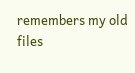remembers my old files